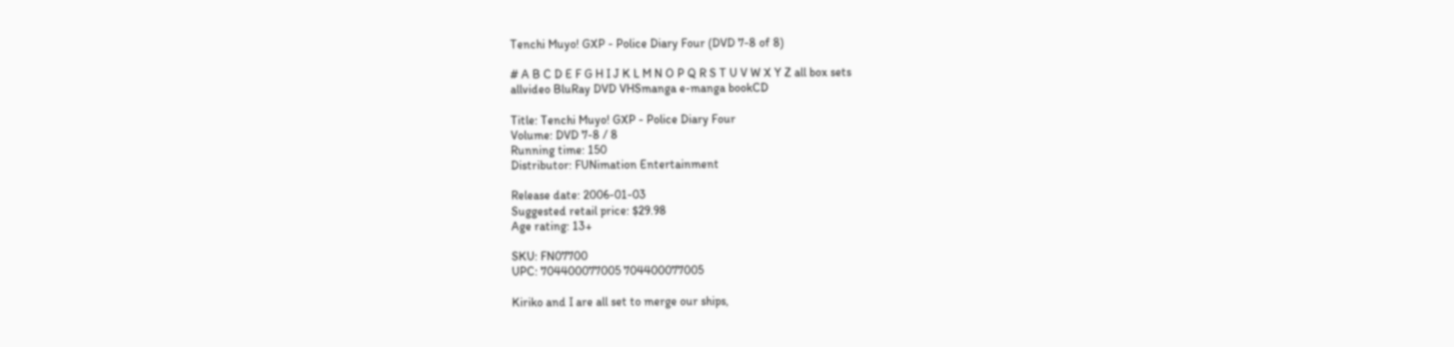Tenchi Muyo! GXP - Police Diary Four (DVD 7-8 of 8)

# A B C D E F G H I J K L M N O P Q R S T U V W X Y Z all box sets
allvideo BluRay DVD VHSmanga e-manga bookCD

Title: Tenchi Muyo! GXP - Police Diary Four
Volume: DVD 7-8 / 8
Running time: 150
Distributor: FUNimation Entertainment

Release date: 2006-01-03
Suggested retail price: $29.98
Age rating: 13+

SKU: FN07700
UPC: 704400077005 704400077005

Kiriko and I are all set to merge our ships,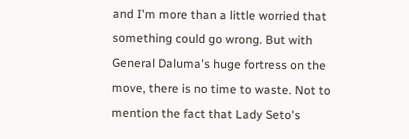and I'm more than a little worried that something could go wrong. But with General Daluma's huge fortress on the move, there is no time to waste. Not to mention the fact that Lady Seto's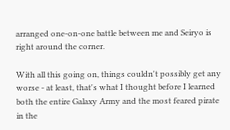arranged one-on-one battle between me and Seiryo is right around the corner.

With all this going on, things couldn't possibly get any worse - at least, that's what I thought before I learned both the entire Galaxy Army and the most feared pirate in the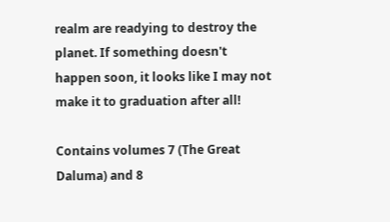realm are readying to destroy the planet. If something doesn't happen soon, it looks like I may not make it to graduation after all!

Contains volumes 7 (The Great Daluma) and 8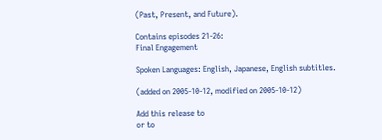(Past, Present, and Future).

Contains episodes 21-26:
Final Engagement

Spoken Languages: English, Japanese, English subtitles.

(added on 2005-10-12, modified on 2005-10-12)

Add this release to
or to